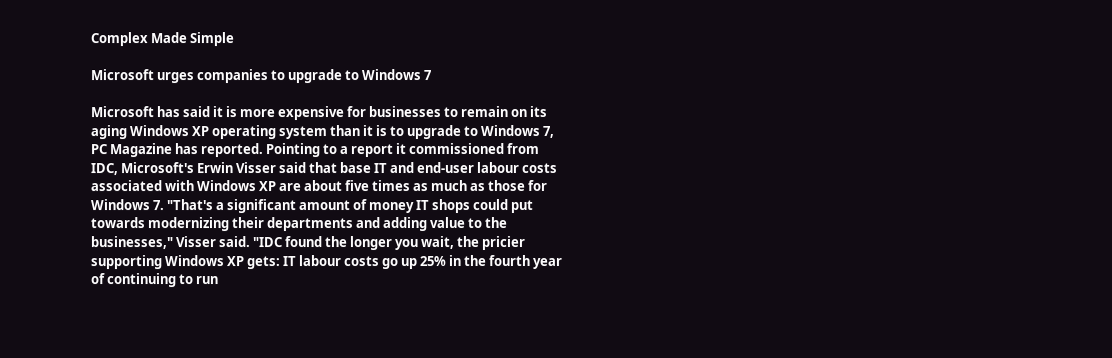Complex Made Simple

Microsoft urges companies to upgrade to Windows 7

Microsoft has said it is more expensive for businesses to remain on its aging Windows XP operating system than it is to upgrade to Windows 7, PC Magazine has reported. Pointing to a report it commissioned from IDC, Microsoft's Erwin Visser said that base IT and end-user labour costs associated with Windows XP are about five times as much as those for Windows 7. "That's a significant amount of money IT shops could put towards modernizing their departments and adding value to the businesses," Visser said. "IDC found the longer you wait, the pricier supporting Windows XP gets: IT labour costs go up 25% in the fourth year of continuing to run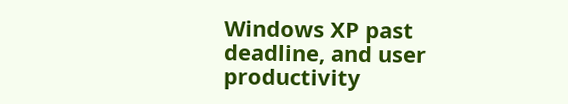Windows XP past deadline, and user productivity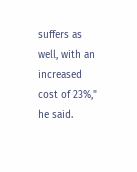suffers as well, with an increased cost of 23%," he said.